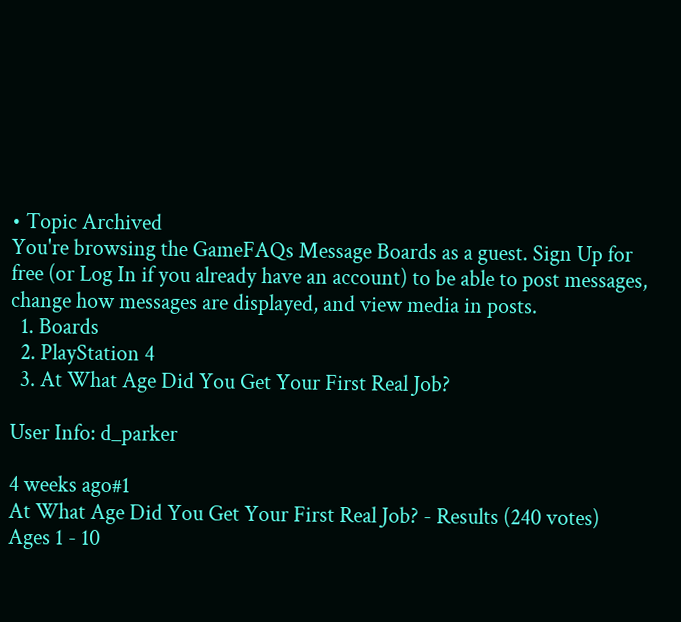• Topic Archived
You're browsing the GameFAQs Message Boards as a guest. Sign Up for free (or Log In if you already have an account) to be able to post messages, change how messages are displayed, and view media in posts.
  1. Boards
  2. PlayStation 4
  3. At What Age Did You Get Your First Real Job?

User Info: d_parker

4 weeks ago#1
At What Age Did You Get Your First Real Job? - Results (240 votes)
Ages 1 - 10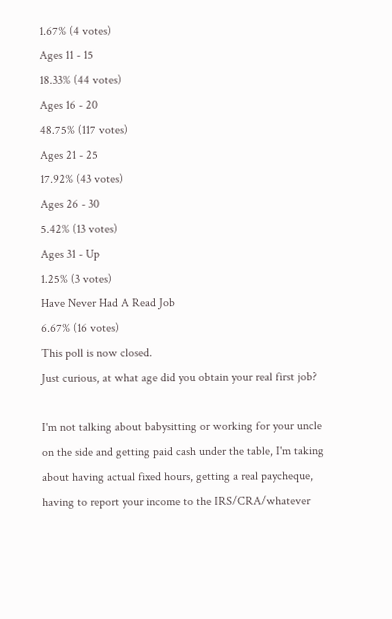1.67% (4 votes)
Ages 11 - 15
18.33% (44 votes)
Ages 16 - 20
48.75% (117 votes)
Ages 21 - 25
17.92% (43 votes)
Ages 26 - 30
5.42% (13 votes)
Ages 31 - Up
1.25% (3 votes)
Have Never Had A Read Job
6.67% (16 votes)
This poll is now closed.
Just curious, at what age did you obtain your real first job?

I'm not talking about babysitting or working for your uncle on the side and getting paid cash under the table, I'm taking about having actual fixed hours, getting a real paycheque, having to report your income to the IRS/CRA/whatever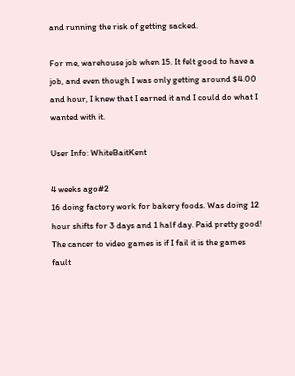and running the risk of getting sacked.

For me, warehouse job when 15. It felt good to have a job, and even though I was only getting around $4.00 and hour, I knew that I earned it and I could do what I wanted with it.

User Info: WhiteBaitKent

4 weeks ago#2
16 doing factory work for bakery foods. Was doing 12 hour shifts for 3 days and 1 half day. Paid pretty good!
The cancer to video games is if I fail it is the games fault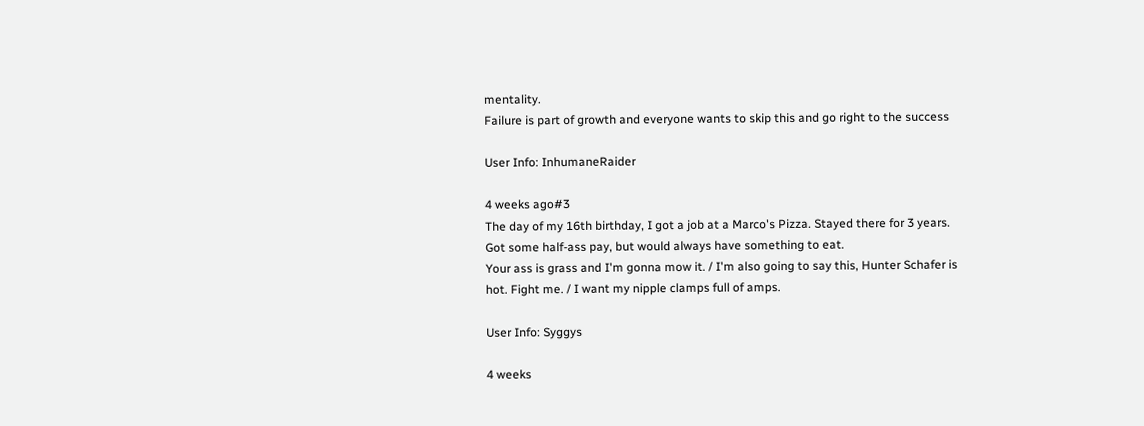mentality.
Failure is part of growth and everyone wants to skip this and go right to the success

User Info: InhumaneRaider

4 weeks ago#3
The day of my 16th birthday, I got a job at a Marco's Pizza. Stayed there for 3 years. Got some half-ass pay, but would always have something to eat.
Your ass is grass and I'm gonna mow it. / I'm also going to say this, Hunter Schafer is hot. Fight me. / I want my nipple clamps full of amps.

User Info: Syggys

4 weeks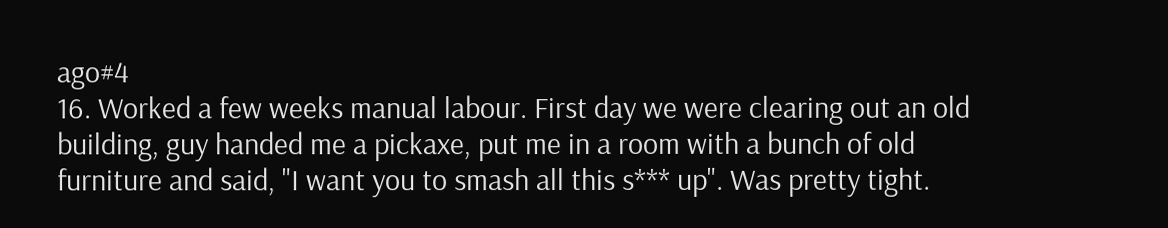ago#4
16. Worked a few weeks manual labour. First day we were clearing out an old building, guy handed me a pickaxe, put me in a room with a bunch of old furniture and said, "I want you to smash all this s*** up". Was pretty tight.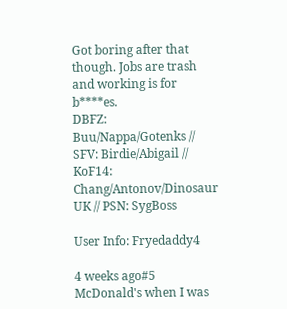Got boring after that though. Jobs are trash and working is for b****es.
DBFZ: Buu/Nappa/Gotenks // SFV: Birdie/Abigail // KoF14: Chang/Antonov/Dinosaur
UK // PSN: SygBoss

User Info: Fryedaddy4

4 weeks ago#5
McDonald's when I was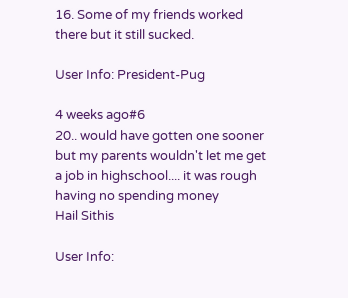16. Some of my friends worked there but it still sucked.

User Info: President-Pug

4 weeks ago#6
20.. would have gotten one sooner but my parents wouldn't let me get a job in highschool.... it was rough having no spending money
Hail Sithis

User Info: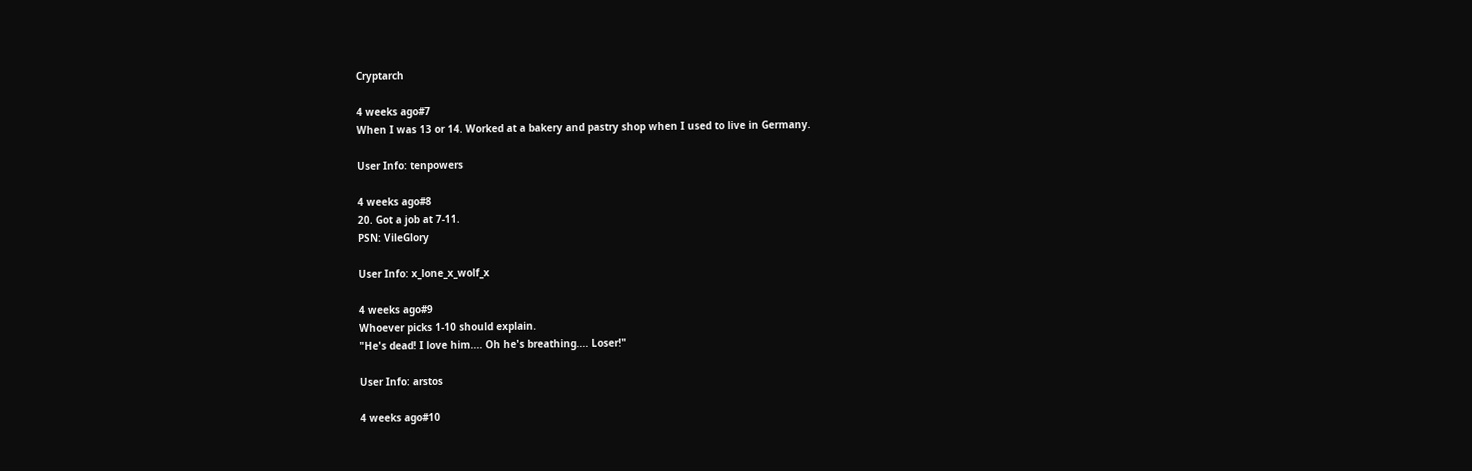Cryptarch

4 weeks ago#7
When I was 13 or 14. Worked at a bakery and pastry shop when I used to live in Germany.

User Info: tenpowers

4 weeks ago#8
20. Got a job at 7-11.
PSN: VileGlory

User Info: x_lone_x_wolf_x

4 weeks ago#9
Whoever picks 1-10 should explain.
"He's dead! I love him.... Oh he's breathing.... Loser!"

User Info: arstos

4 weeks ago#10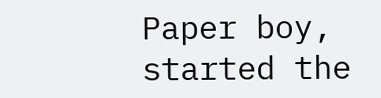Paper boy, started the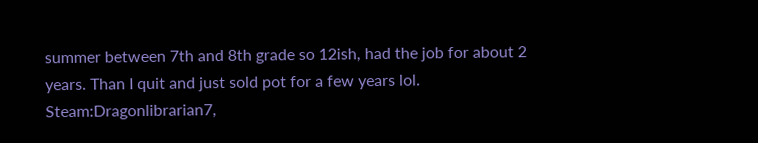summer between 7th and 8th grade so 12ish, had the job for about 2 years. Than I quit and just sold pot for a few years lol.
Steam:Dragonlibrarian7,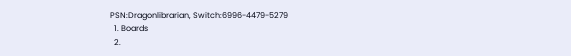PSN:Dragonlibrarian, Switch:6996-4479-5279
  1. Boards
  2.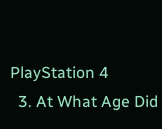PlayStation 4
  3. At What Age Did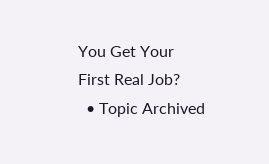You Get Your First Real Job?
  • Topic Archived